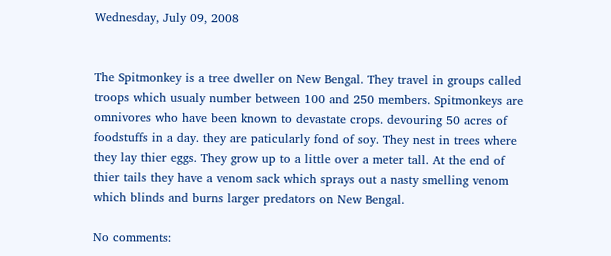Wednesday, July 09, 2008


The Spitmonkey is a tree dweller on New Bengal. They travel in groups called troops which usualy number between 100 and 250 members. Spitmonkeys are omnivores who have been known to devastate crops. devouring 50 acres of foodstuffs in a day. they are paticularly fond of soy. They nest in trees where they lay thier eggs. They grow up to a little over a meter tall. At the end of thier tails they have a venom sack which sprays out a nasty smelling venom which blinds and burns larger predators on New Bengal.

No comments: